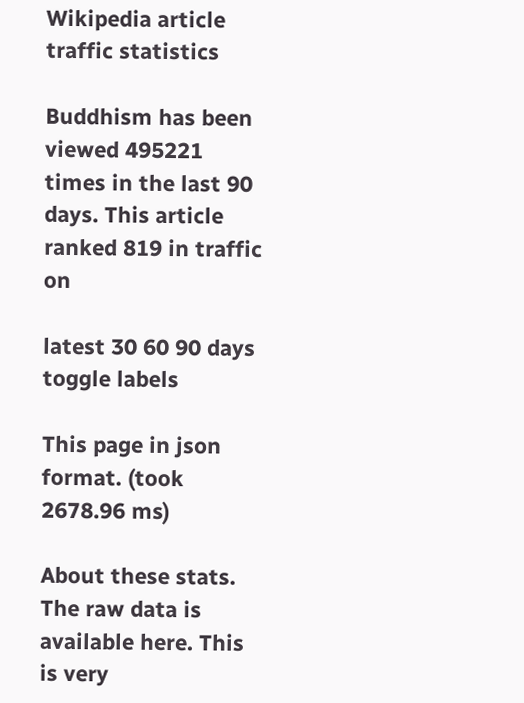Wikipedia article traffic statistics

Buddhism has been viewed 495221 times in the last 90 days. This article ranked 819 in traffic on

latest 30 60 90 days
toggle labels

This page in json format. (took 2678.96 ms)

About these stats. The raw data is available here. This is very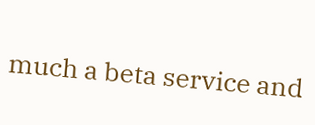much a beta service and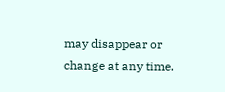may disappear or change at any time.